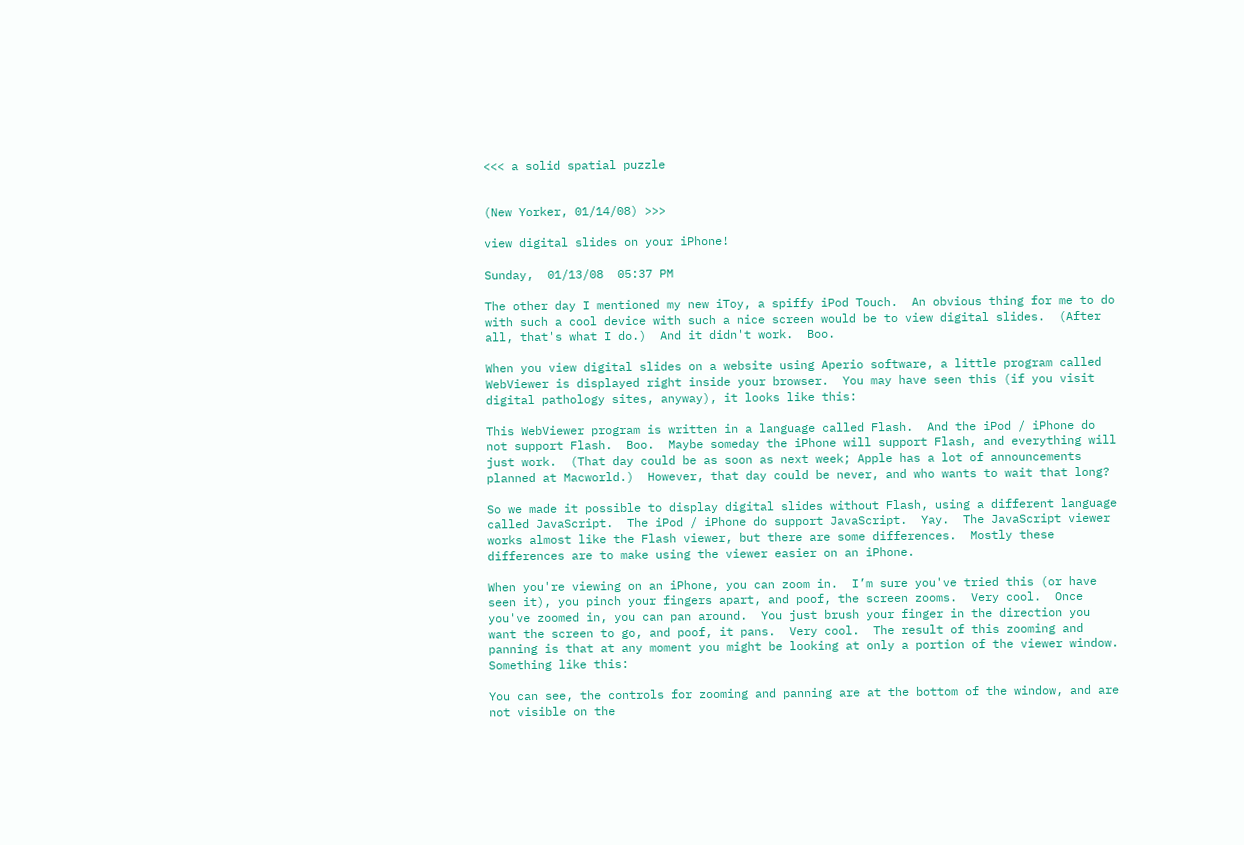<<< a solid spatial puzzle


(New Yorker, 01/14/08) >>>

view digital slides on your iPhone!

Sunday,  01/13/08  05:37 PM

The other day I mentioned my new iToy, a spiffy iPod Touch.  An obvious thing for me to do with such a cool device with such a nice screen would be to view digital slides.  (After all, that's what I do.)  And it didn't work.  Boo.

When you view digital slides on a website using Aperio software, a little program called WebViewer is displayed right inside your browser.  You may have seen this (if you visit digital pathology sites, anyway), it looks like this:

This WebViewer program is written in a language called Flash.  And the iPod / iPhone do not support Flash.  Boo.  Maybe someday the iPhone will support Flash, and everything will just work.  (That day could be as soon as next week; Apple has a lot of announcements planned at Macworld.)  However, that day could be never, and who wants to wait that long?

So we made it possible to display digital slides without Flash, using a different language called JavaScript.  The iPod / iPhone do support JavaScript.  Yay.  The JavaScript viewer works almost like the Flash viewer, but there are some differences.  Mostly these differences are to make using the viewer easier on an iPhone.

When you're viewing on an iPhone, you can zoom in.  I’m sure you've tried this (or have seen it), you pinch your fingers apart, and poof, the screen zooms.  Very cool.  Once you've zoomed in, you can pan around.  You just brush your finger in the direction you want the screen to go, and poof, it pans.  Very cool.  The result of this zooming and panning is that at any moment you might be looking at only a portion of the viewer window.  Something like this:

You can see, the controls for zooming and panning are at the bottom of the window, and are not visible on the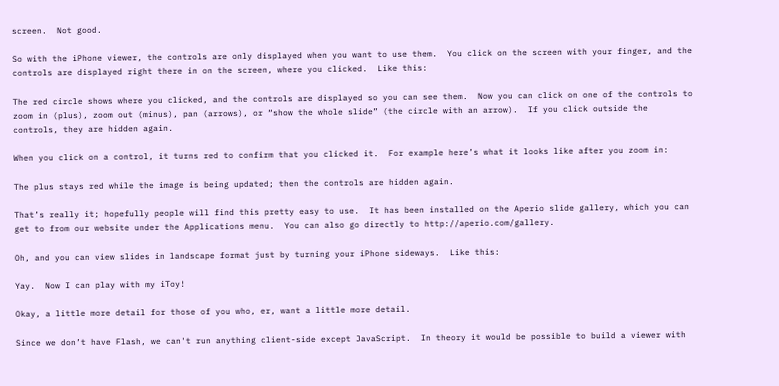screen.  Not good.

So with the iPhone viewer, the controls are only displayed when you want to use them.  You click on the screen with your finger, and the controls are displayed right there in on the screen, where you clicked.  Like this:

The red circle shows where you clicked, and the controls are displayed so you can see them.  Now you can click on one of the controls to zoom in (plus), zoom out (minus), pan (arrows), or “show the whole slide” (the circle with an arrow).  If you click outside the controls, they are hidden again.

When you click on a control, it turns red to confirm that you clicked it.  For example here’s what it looks like after you zoom in:

The plus stays red while the image is being updated; then the controls are hidden again.

That’s really it; hopefully people will find this pretty easy to use.  It has been installed on the Aperio slide gallery, which you can get to from our website under the Applications menu.  You can also go directly to http://aperio.com/gallery.

Oh, and you can view slides in landscape format just by turning your iPhone sideways.  Like this:

Yay.  Now I can play with my iToy!

Okay, a little more detail for those of you who, er, want a little more detail.

Since we don’t have Flash, we can't run anything client-side except JavaScript.  In theory it would be possible to build a viewer with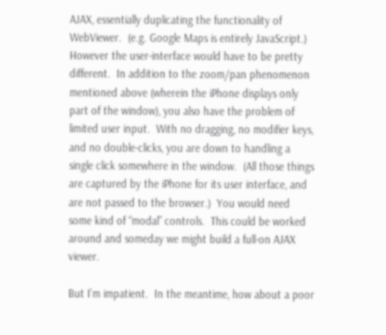AJAX, essentially duplicating the functionality of WebViewer.  (e.g. Google Maps is entirely JavaScript.)  However the user-interface would have to be pretty different.  In addition to the zoom/pan phenomenon mentioned above (wherein the iPhone displays only part of the window), you also have the problem of limited user input.  With no dragging, no modifier keys, and no double-clicks, you are down to handling a single click somewhere in the window.  (All those things are captured by the iPhone for its user interface, and are not passed to the browser.)  You would need some kind of “modal” controls.  This could be worked around and someday we might build a full-on AJAX viewer.

But I’m impatient.  In the meantime, how about a poor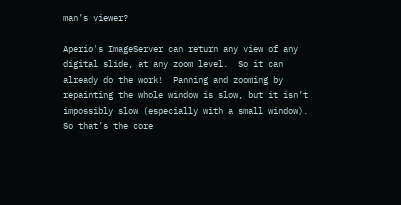man’s viewer?

Aperio's ImageServer can return any view of any digital slide, at any zoom level.  So it can already do the work!  Panning and zooming by repainting the whole window is slow, but it isn’t impossibly slow (especially with a small window).  So that’s the core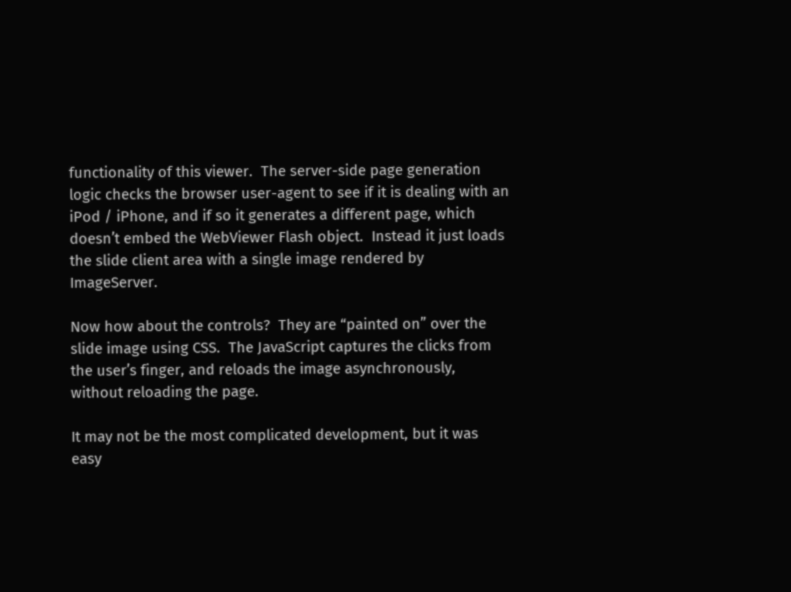functionality of this viewer.  The server-side page generation logic checks the browser user-agent to see if it is dealing with an iPod / iPhone, and if so it generates a different page, which doesn’t embed the WebViewer Flash object.  Instead it just loads the slide client area with a single image rendered by ImageServer.

Now how about the controls?  They are “painted on” over the slide image using CSS.  The JavaScript captures the clicks from the user’s finger, and reloads the image asynchronously, without reloading the page.

It may not be the most complicated development, but it was easy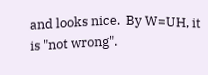and looks nice.  By W=UH, it is "not wrong".